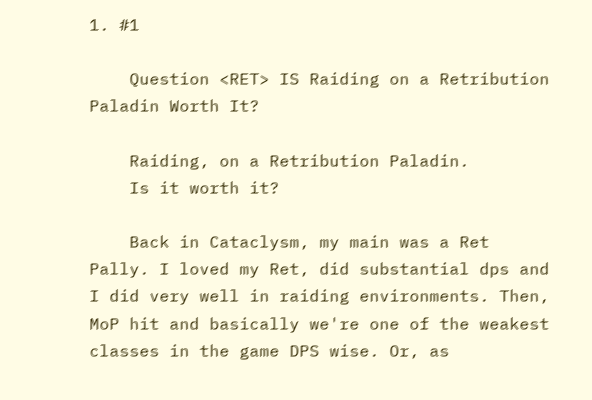1. #1

    Question <RET> IS Raiding on a Retribution Paladin Worth It?

    Raiding, on a Retribution Paladin.
    Is it worth it?

    Back in Cataclysm, my main was a Ret Pally. I loved my Ret, did substantial dps and I did very well in raiding environments. Then, MoP hit and basically we're one of the weakest classes in the game DPS wise. Or, as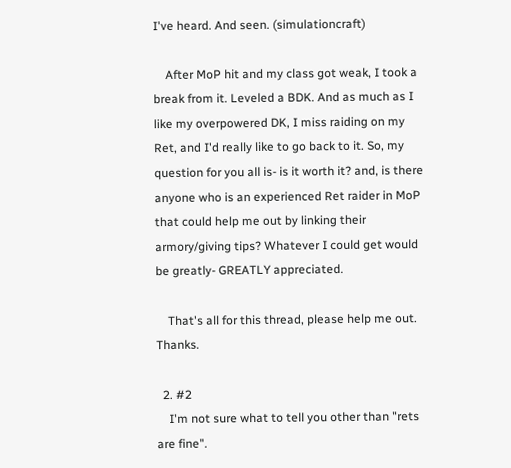I've heard. And seen. (simulationcraft)

    After MoP hit and my class got weak, I took a break from it. Leveled a BDK. And as much as I like my overpowered DK, I miss raiding on my Ret, and I'd really like to go back to it. So, my question for you all is- is it worth it? and, is there anyone who is an experienced Ret raider in MoP that could help me out by linking their armory/giving tips? Whatever I could get would be greatly- GREATLY appreciated.

    That's all for this thread, please help me out. Thanks.

  2. #2
    I'm not sure what to tell you other than "rets are fine".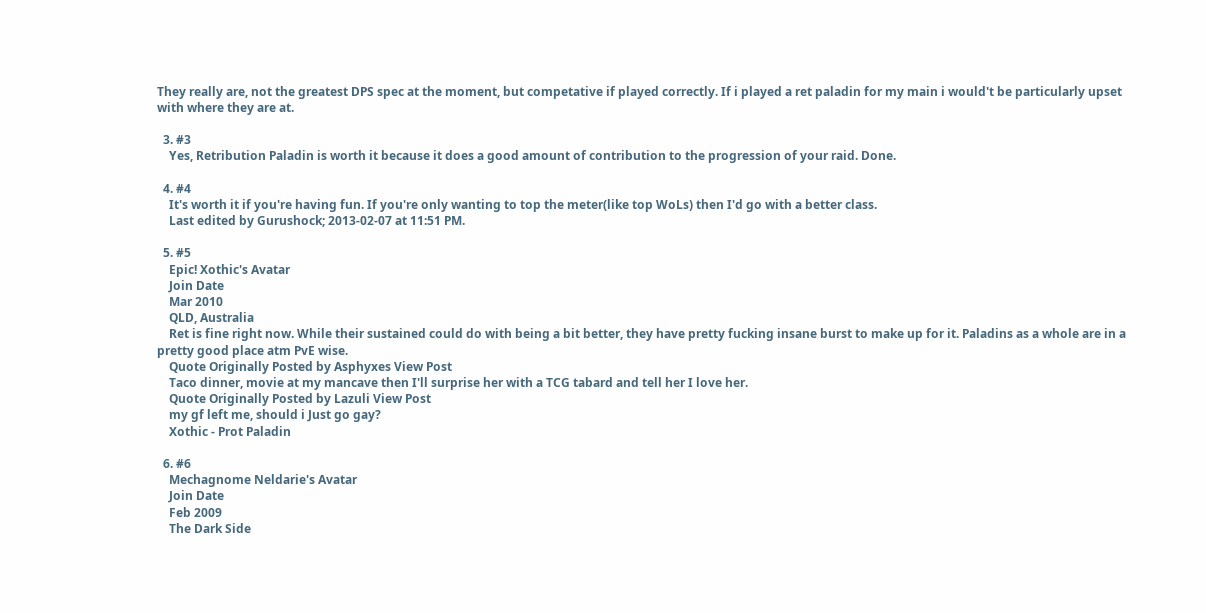They really are, not the greatest DPS spec at the moment, but competative if played correctly. If i played a ret paladin for my main i would't be particularly upset with where they are at.

  3. #3
    Yes, Retribution Paladin is worth it because it does a good amount of contribution to the progression of your raid. Done.

  4. #4
    It's worth it if you're having fun. If you're only wanting to top the meter(like top WoLs) then I'd go with a better class.
    Last edited by Gurushock; 2013-02-07 at 11:51 PM.

  5. #5
    Epic! Xothic's Avatar
    Join Date
    Mar 2010
    QLD, Australia
    Ret is fine right now. While their sustained could do with being a bit better, they have pretty fucking insane burst to make up for it. Paladins as a whole are in a pretty good place atm PvE wise.
    Quote Originally Posted by Asphyxes View Post
    Taco dinner, movie at my mancave then I'll surprise her with a TCG tabard and tell her I love her.
    Quote Originally Posted by Lazuli View Post
    my gf left me, should i Just go gay?
    Xothic - Prot Paladin

  6. #6
    Mechagnome Neldarie's Avatar
    Join Date
    Feb 2009
    The Dark Side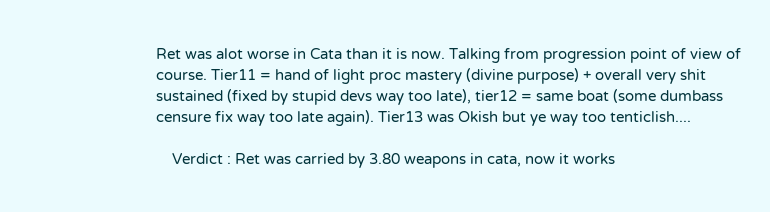Ret was alot worse in Cata than it is now. Talking from progression point of view of course. Tier11 = hand of light proc mastery (divine purpose) + overall very shit sustained (fixed by stupid devs way too late), tier12 = same boat (some dumbass censure fix way too late again). Tier13 was Okish but ye way too tenticlish....

    Verdict : Ret was carried by 3.80 weapons in cata, now it works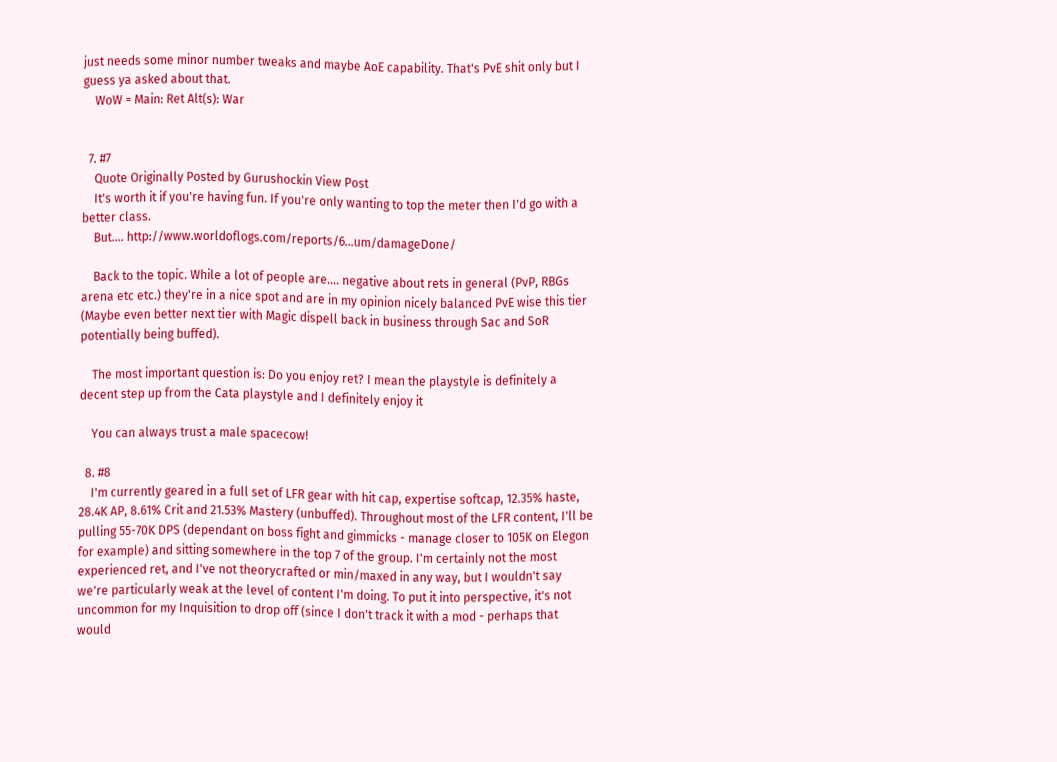just needs some minor number tweaks and maybe AoE capability. That's PvE shit only but I guess ya asked about that.
    WoW = Main: Ret Alt(s): War


  7. #7
    Quote Originally Posted by Gurushockin View Post
    It's worth it if you're having fun. If you're only wanting to top the meter then I'd go with a better class.
    But.... http://www.worldoflogs.com/reports/6...um/damageDone/

    Back to the topic. While a lot of people are.... negative about rets in general (PvP, RBGs arena etc etc.) they're in a nice spot and are in my opinion nicely balanced PvE wise this tier (Maybe even better next tier with Magic dispell back in business through Sac and SoR potentially being buffed).

    The most important question is: Do you enjoy ret? I mean the playstyle is definitely a decent step up from the Cata playstyle and I definitely enjoy it

    You can always trust a male spacecow!

  8. #8
    I'm currently geared in a full set of LFR gear with hit cap, expertise softcap, 12.35% haste, 28.4K AP, 8.61% Crit and 21.53% Mastery (unbuffed). Throughout most of the LFR content, I'll be pulling 55-70K DPS (dependant on boss fight and gimmicks - manage closer to 105K on Elegon for example) and sitting somewhere in the top 7 of the group. I'm certainly not the most experienced ret, and I've not theorycrafted or min/maxed in any way, but I wouldn't say we're particularly weak at the level of content I'm doing. To put it into perspective, it's not uncommon for my Inquisition to drop off (since I don't track it with a mod - perhaps that would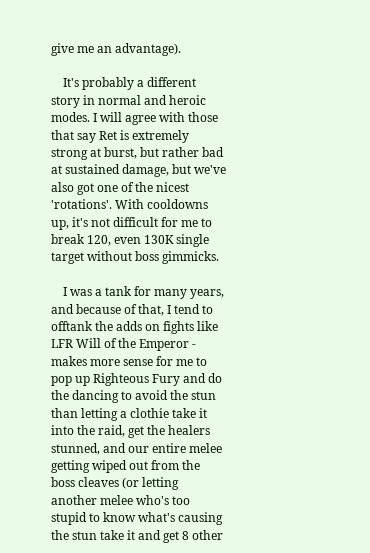give me an advantage).

    It's probably a different story in normal and heroic modes. I will agree with those that say Ret is extremely strong at burst, but rather bad at sustained damage, but we've also got one of the nicest 'rotations'. With cooldowns up, it's not difficult for me to break 120, even 130K single target without boss gimmicks.

    I was a tank for many years, and because of that, I tend to offtank the adds on fights like LFR Will of the Emperor - makes more sense for me to pop up Righteous Fury and do the dancing to avoid the stun than letting a clothie take it into the raid, get the healers stunned, and our entire melee getting wiped out from the boss cleaves (or letting another melee who's too stupid to know what's causing the stun take it and get 8 other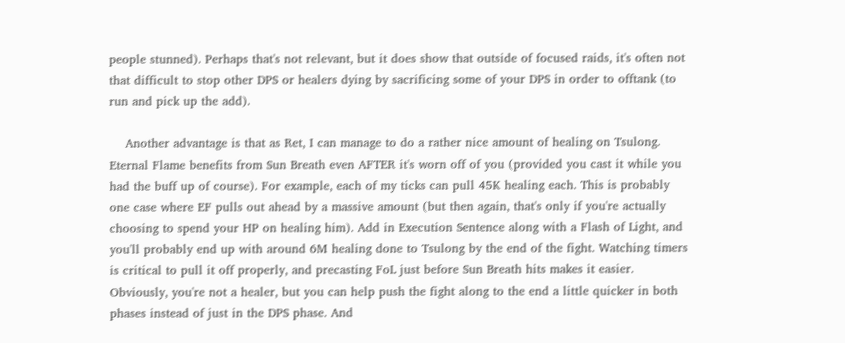people stunned). Perhaps that's not relevant, but it does show that outside of focused raids, it's often not that difficult to stop other DPS or healers dying by sacrificing some of your DPS in order to offtank (to run and pick up the add).

    Another advantage is that as Ret, I can manage to do a rather nice amount of healing on Tsulong. Eternal Flame benefits from Sun Breath even AFTER it's worn off of you (provided you cast it while you had the buff up of course). For example, each of my ticks can pull 45K healing each. This is probably one case where EF pulls out ahead by a massive amount (but then again, that's only if you're actually choosing to spend your HP on healing him). Add in Execution Sentence along with a Flash of Light, and you'll probably end up with around 6M healing done to Tsulong by the end of the fight. Watching timers is critical to pull it off properly, and precasting FoL just before Sun Breath hits makes it easier. Obviously, you're not a healer, but you can help push the fight along to the end a little quicker in both phases instead of just in the DPS phase. And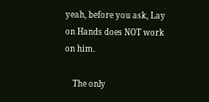yeah, before you ask, Lay on Hands does NOT work on him.

    The only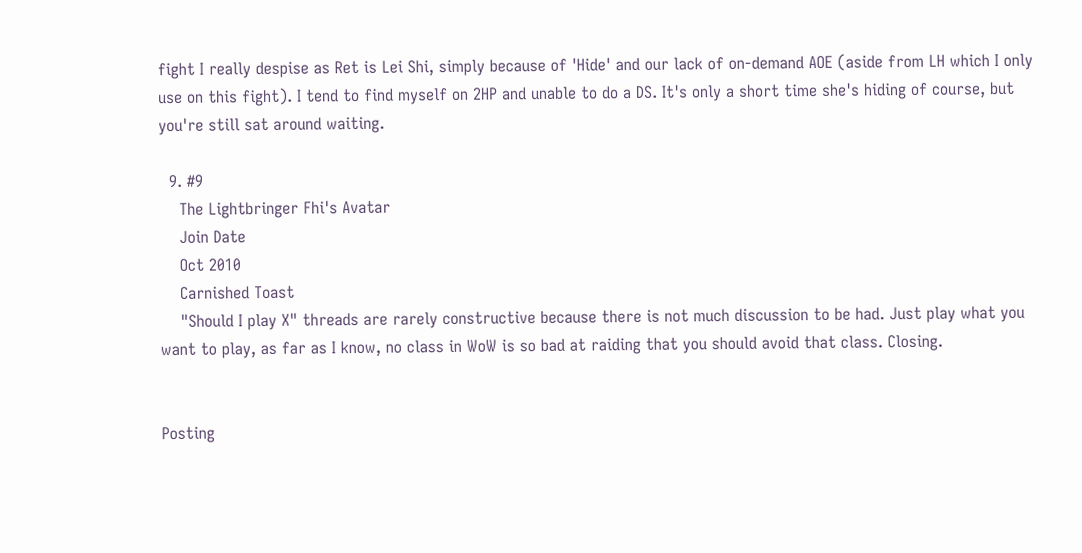fight I really despise as Ret is Lei Shi, simply because of 'Hide' and our lack of on-demand AOE (aside from LH which I only use on this fight). I tend to find myself on 2HP and unable to do a DS. It's only a short time she's hiding of course, but you're still sat around waiting.

  9. #9
    The Lightbringer Fhi's Avatar
    Join Date
    Oct 2010
    Carnished Toast
    "Should I play X" threads are rarely constructive because there is not much discussion to be had. Just play what you want to play, as far as I know, no class in WoW is so bad at raiding that you should avoid that class. Closing.


Posting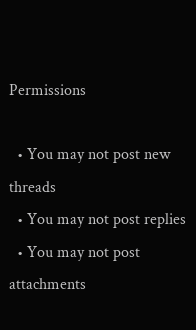Permissions

  • You may not post new threads
  • You may not post replies
  • You may not post attachments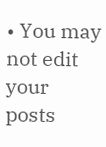• You may not edit your posts